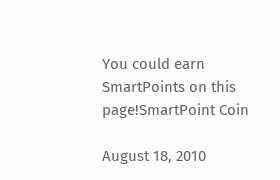You could earn SmartPoints on this page!SmartPoint Coin

August 18, 2010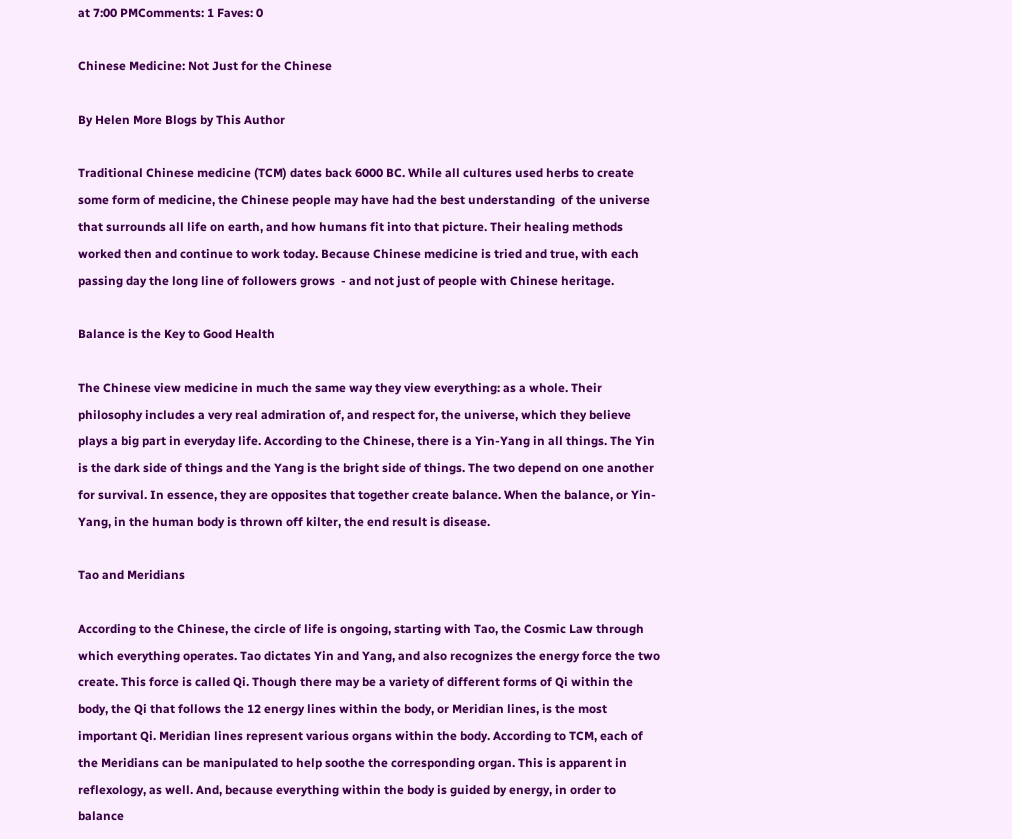at 7:00 PMComments: 1 Faves: 0

Chinese Medicine: Not Just for the Chinese

By Helen More Blogs by This Author

Traditional Chinese medicine (TCM) dates back 6000 BC. While all cultures used herbs to create some form of medicine, the Chinese people may have had the best understanding  of the universe that surrounds all life on earth, and how humans fit into that picture. Their healing methods worked then and continue to work today. Because Chinese medicine is tried and true, with each passing day the long line of followers grows  - and not just of people with Chinese heritage.

Balance is the Key to Good Health

The Chinese view medicine in much the same way they view everything: as a whole. Their philosophy includes a very real admiration of, and respect for, the universe, which they believe plays a big part in everyday life. According to the Chinese, there is a Yin-Yang in all things. The Yin is the dark side of things and the Yang is the bright side of things. The two depend on one another for survival. In essence, they are opposites that together create balance. When the balance, or Yin-Yang, in the human body is thrown off kilter, the end result is disease.

Tao and Meridians

According to the Chinese, the circle of life is ongoing, starting with Tao, the Cosmic Law through which everything operates. Tao dictates Yin and Yang, and also recognizes the energy force the two create. This force is called Qi. Though there may be a variety of different forms of Qi within the body, the Qi that follows the 12 energy lines within the body, or Meridian lines, is the most important Qi. Meridian lines represent various organs within the body. According to TCM, each of the Meridians can be manipulated to help soothe the corresponding organ. This is apparent in reflexology, as well. And, because everything within the body is guided by energy, in order to balance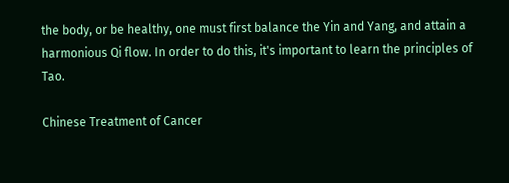the body, or be healthy, one must first balance the Yin and Yang, and attain a harmonious Qi flow. In order to do this, it's important to learn the principles of Tao.

Chinese Treatment of Cancer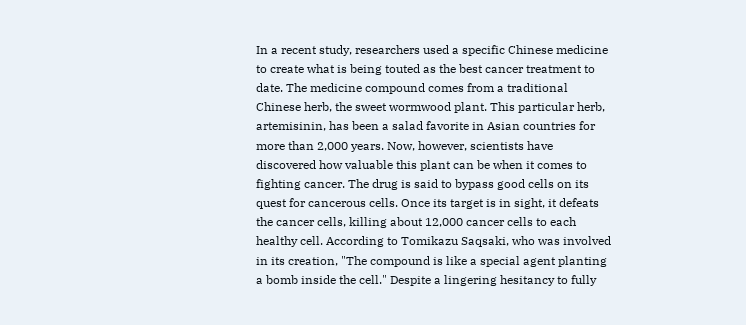In a recent study, researchers used a specific Chinese medicine to create what is being touted as the best cancer treatment to date. The medicine compound comes from a traditional Chinese herb, the sweet wormwood plant. This particular herb, artemisinin, has been a salad favorite in Asian countries for more than 2,000 years. Now, however, scientists have discovered how valuable this plant can be when it comes to fighting cancer. The drug is said to bypass good cells on its quest for cancerous cells. Once its target is in sight, it defeats the cancer cells, killing about 12,000 cancer cells to each healthy cell. According to Tomikazu Saqsaki, who was involved in its creation, "The compound is like a special agent planting a bomb inside the cell." Despite a lingering hesitancy to fully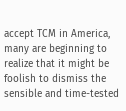accept TCM in America, many are beginning to realize that it might be foolish to dismiss the sensible and time-tested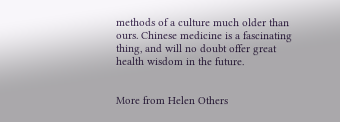methods of a culture much older than ours. Chinese medicine is a fascinating thing, and will no doubt offer great health wisdom in the future.


More from Helen Others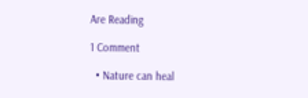Are Reading

1 Comment

  • Nature can heal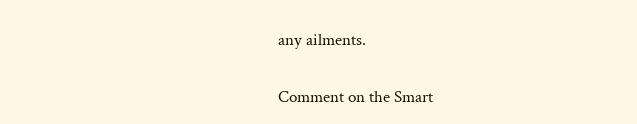any ailments.

Comment on the Smart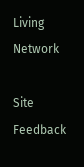Living Network

Site Feedback